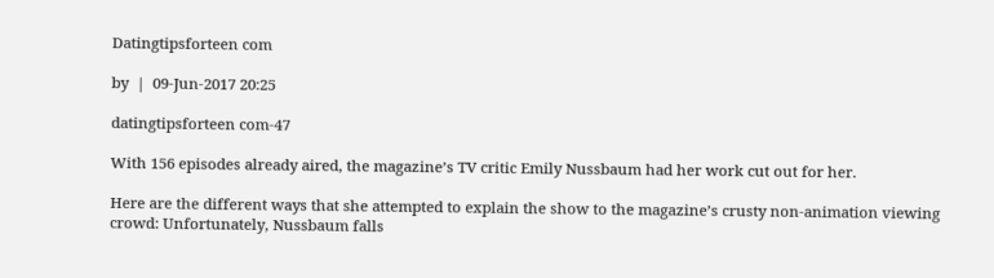Datingtipsforteen com

by  |  09-Jun-2017 20:25

datingtipsforteen com-47

With 156 episodes already aired, the magazine’s TV critic Emily Nussbaum had her work cut out for her.

Here are the different ways that she attempted to explain the show to the magazine’s crusty non-animation viewing crowd: Unfortunately, Nussbaum falls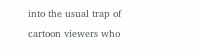into the usual trap of cartoon viewers who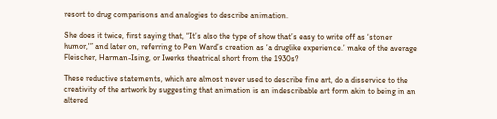resort to drug comparisons and analogies to describe animation.

She does it twice, first saying that, “It’s also the type of show that’s easy to write off as ‘stoner humor,'” and later on, referring to Pen Ward’s creation as ‘a druglike experience.’ make of the average Fleischer, Harman-Ising, or Iwerks theatrical short from the 1930s?

These reductive statements, which are almost never used to describe fine art, do a disservice to the creativity of the artwork by suggesting that animation is an indescribable art form akin to being in an altered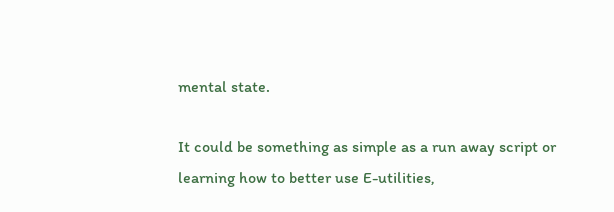mental state.

It could be something as simple as a run away script or learning how to better use E-utilities,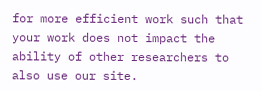for more efficient work such that your work does not impact the ability of other researchers to also use our site.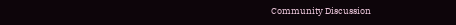Community Discussion